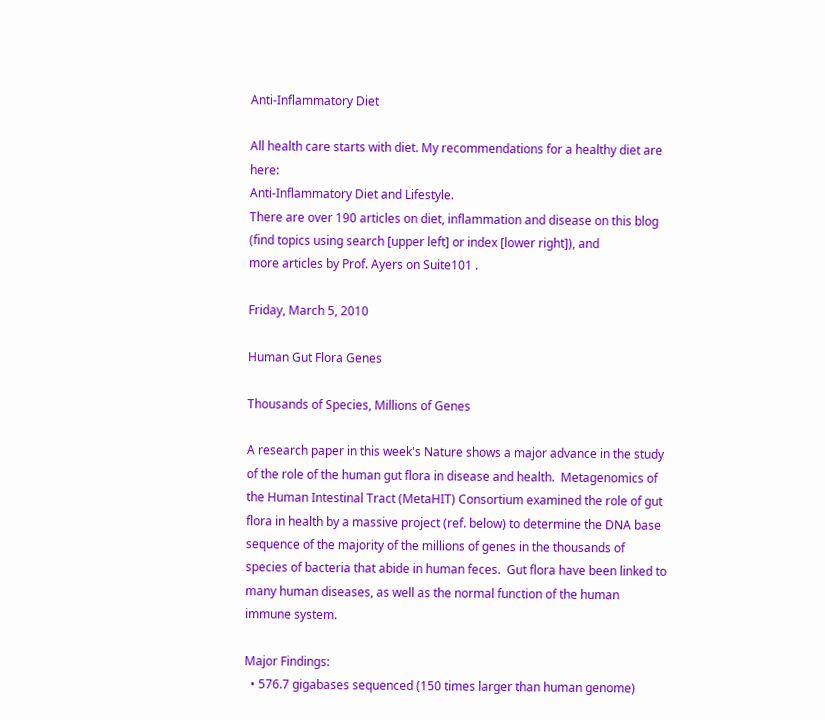Anti-Inflammatory Diet

All health care starts with diet. My recommendations for a healthy diet are here:
Anti-Inflammatory Diet and Lifestyle.
There are over 190 articles on diet, inflammation and disease on this blog
(find topics using search [upper left] or index [lower right]), and
more articles by Prof. Ayers on Suite101 .

Friday, March 5, 2010

Human Gut Flora Genes

Thousands of Species, Millions of Genes

A research paper in this week's Nature shows a major advance in the study of the role of the human gut flora in disease and health.  Metagenomics of the Human Intestinal Tract (MetaHIT) Consortium examined the role of gut flora in health by a massive project (ref. below) to determine the DNA base sequence of the majority of the millions of genes in the thousands of species of bacteria that abide in human feces.  Gut flora have been linked to many human diseases, as well as the normal function of the human immune system.

Major Findings:
  • 576.7 gigabases sequenced (150 times larger than human genome)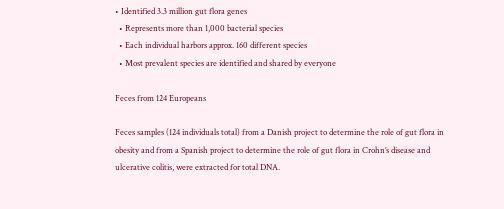• Identified 3.3 million gut flora genes
  • Represents more than 1,000 bacterial species
  • Each individual harbors approx. 160 different species
  • Most prevalent species are identified and shared by everyone

Feces from 124 Europeans

Feces samples (124 individuals total) from a Danish project to determine the role of gut flora in obesity and from a Spanish project to determine the role of gut flora in Crohn’s disease and ulcerative colitis, were extracted for total DNA.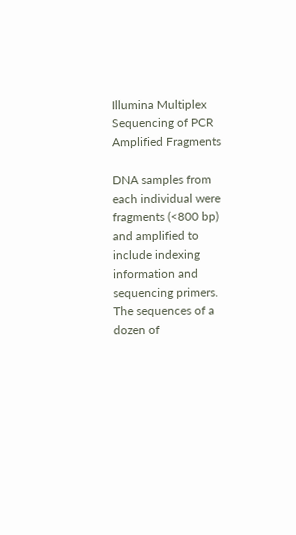Illumina Multiplex Sequencing of PCR Amplified Fragments

DNA samples from each individual were fragments (<800 bp) and amplified to include indexing information and sequencing primers.  The sequences of a dozen of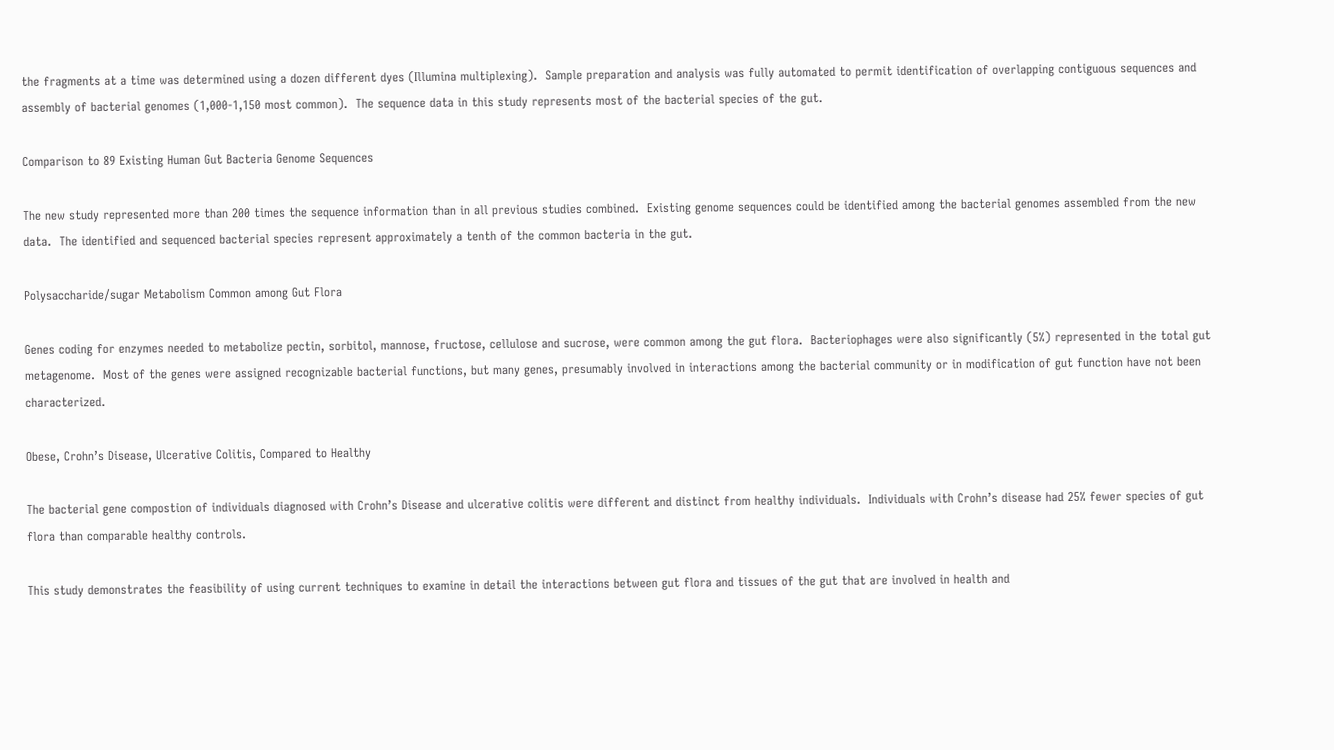the fragments at a time was determined using a dozen different dyes (Illumina multiplexing).  Sample preparation and analysis was fully automated to permit identification of overlapping contiguous sequences and assembly of bacterial genomes (1,000-1,150 most common).  The sequence data in this study represents most of the bacterial species of the gut.

Comparison to 89 Existing Human Gut Bacteria Genome Sequences

The new study represented more than 200 times the sequence information than in all previous studies combined.  Existing genome sequences could be identified among the bacterial genomes assembled from the new data.  The identified and sequenced bacterial species represent approximately a tenth of the common bacteria in the gut.

Polysaccharide/sugar Metabolism Common among Gut Flora

Genes coding for enzymes needed to metabolize pectin, sorbitol, mannose, fructose, cellulose and sucrose, were common among the gut flora.  Bacteriophages were also significantly (5%) represented in the total gut metagenome.  Most of the genes were assigned recognizable bacterial functions, but many genes, presumably involved in interactions among the bacterial community or in modification of gut function have not been characterized.

Obese, Crohn’s Disease, Ulcerative Colitis, Compared to Healthy

The bacterial gene compostion of individuals diagnosed with Crohn’s Disease and ulcerative colitis were different and distinct from healthy individuals.  Individuals with Crohn’s disease had 25% fewer species of gut flora than comparable healthy controls.

This study demonstrates the feasibility of using current techniques to examine in detail the interactions between gut flora and tissues of the gut that are involved in health and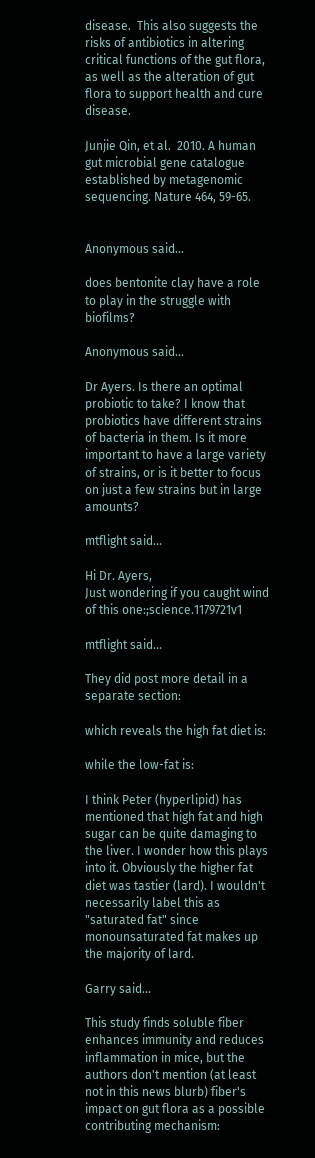disease.  This also suggests the risks of antibiotics in altering critical functions of the gut flora, as well as the alteration of gut flora to support health and cure disease.

Junjie Qin, et al.  2010. A human gut microbial gene catalogue
established by metagenomic sequencing. Nature 464, 59-65.


Anonymous said...

does bentonite clay have a role to play in the struggle with biofilms?

Anonymous said...

Dr Ayers. Is there an optimal probiotic to take? I know that probiotics have different strains of bacteria in them. Is it more important to have a large variety of strains, or is it better to focus on just a few strains but in large amounts?

mtflight said...

Hi Dr. Ayers,
Just wondering if you caught wind of this one:;science.1179721v1

mtflight said...

They did post more detail in a separate section:

which reveals the high fat diet is:

while the low-fat is:

I think Peter (hyperlipid) has mentioned that high fat and high sugar can be quite damaging to the liver. I wonder how this plays into it. Obviously the higher fat diet was tastier (lard). I wouldn't necessarily label this as "saturated fat" since monounsaturated fat makes up the majority of lard.

Garry said...

This study finds soluble fiber enhances immunity and reduces inflammation in mice, but the authors don't mention (at least not in this news blurb) fiber's impact on gut flora as a possible contributing mechanism: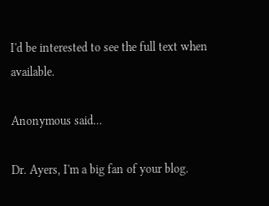I'd be interested to see the full text when available.

Anonymous said...

Dr. Ayers, I'm a big fan of your blog.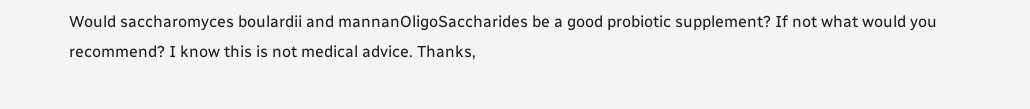Would saccharomyces boulardii and mannanOligoSaccharides be a good probiotic supplement? If not what would you recommend? I know this is not medical advice. Thanks,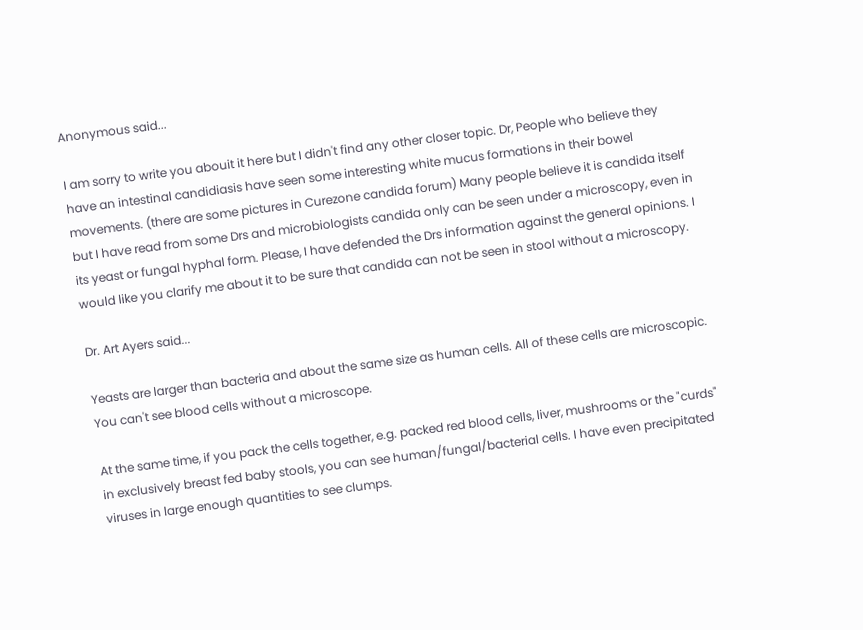Anonymous said...

I am sorry to write you abouit it here but I didn't find any other closer topic. Dr, People who believe they have an intestinal candidiasis have seen some interesting white mucus formations in their bowel movements. (there are some pictures in Curezone candida forum) Many people believe it is candida itself but I have read from some Drs and microbiologists candida only can be seen under a microscopy, even in its yeast or fungal hyphal form. Please, I have defended the Drs information against the general opinions. I would like you clarify me about it to be sure that candida can not be seen in stool without a microscopy.

Dr. Art Ayers said...

Yeasts are larger than bacteria and about the same size as human cells. All of these cells are microscopic. You can't see blood cells without a microscope.

At the same time, if you pack the cells together, e.g. packed red blood cells, liver, mushrooms or the "curds" in exclusively breast fed baby stools, you can see human/fungal/bacterial cells. I have even precipitated viruses in large enough quantities to see clumps.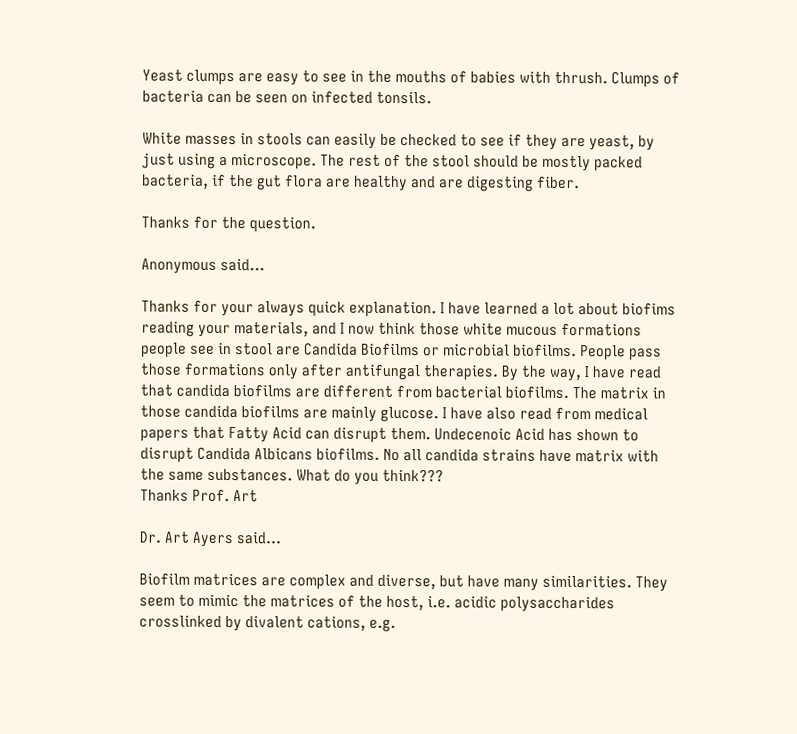Yeast clumps are easy to see in the mouths of babies with thrush. Clumps of bacteria can be seen on infected tonsils.

White masses in stools can easily be checked to see if they are yeast, by just using a microscope. The rest of the stool should be mostly packed bacteria, if the gut flora are healthy and are digesting fiber.

Thanks for the question.

Anonymous said...

Thanks for your always quick explanation. I have learned a lot about biofims reading your materials, and I now think those white mucous formations people see in stool are Candida Biofilms or microbial biofilms. People pass those formations only after antifungal therapies. By the way, I have read that candida biofilms are different from bacterial biofilms. The matrix in those candida biofilms are mainly glucose. I have also read from medical papers that Fatty Acid can disrupt them. Undecenoic Acid has shown to disrupt Candida Albicans biofilms. No all candida strains have matrix with the same substances. What do you think???
Thanks Prof. Art

Dr. Art Ayers said...

Biofilm matrices are complex and diverse, but have many similarities. They seem to mimic the matrices of the host, i.e. acidic polysaccharides crosslinked by divalent cations, e.g.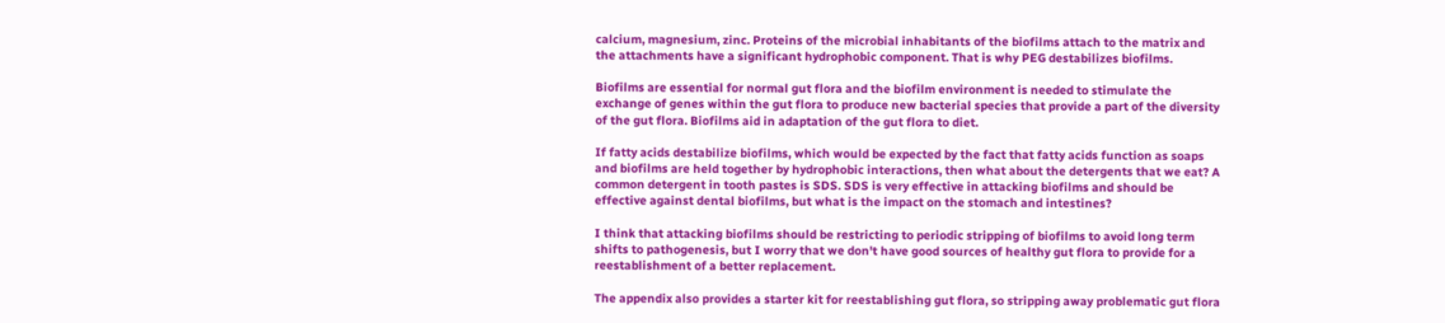calcium, magnesium, zinc. Proteins of the microbial inhabitants of the biofilms attach to the matrix and the attachments have a significant hydrophobic component. That is why PEG destabilizes biofilms.

Biofilms are essential for normal gut flora and the biofilm environment is needed to stimulate the exchange of genes within the gut flora to produce new bacterial species that provide a part of the diversity of the gut flora. Biofilms aid in adaptation of the gut flora to diet.

If fatty acids destabilize biofilms, which would be expected by the fact that fatty acids function as soaps and biofilms are held together by hydrophobic interactions, then what about the detergents that we eat? A common detergent in tooth pastes is SDS. SDS is very effective in attacking biofilms and should be effective against dental biofilms, but what is the impact on the stomach and intestines?

I think that attacking biofilms should be restricting to periodic stripping of biofilms to avoid long term shifts to pathogenesis, but I worry that we don't have good sources of healthy gut flora to provide for a reestablishment of a better replacement.

The appendix also provides a starter kit for reestablishing gut flora, so stripping away problematic gut flora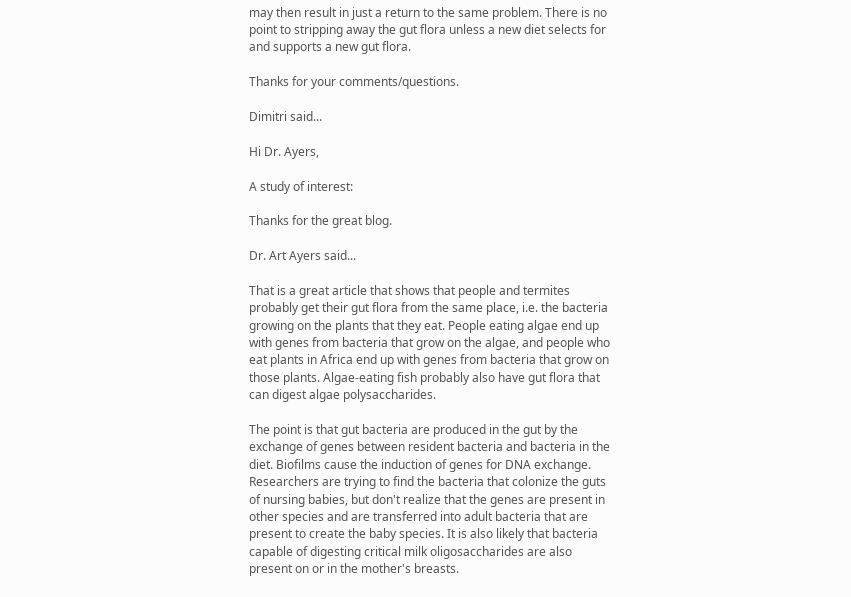may then result in just a return to the same problem. There is no point to stripping away the gut flora unless a new diet selects for and supports a new gut flora.

Thanks for your comments/questions.

Dimitri said...

Hi Dr. Ayers,

A study of interest:

Thanks for the great blog.

Dr. Art Ayers said...

That is a great article that shows that people and termites probably get their gut flora from the same place, i.e. the bacteria growing on the plants that they eat. People eating algae end up with genes from bacteria that grow on the algae, and people who eat plants in Africa end up with genes from bacteria that grow on those plants. Algae-eating fish probably also have gut flora that can digest algae polysaccharides.

The point is that gut bacteria are produced in the gut by the exchange of genes between resident bacteria and bacteria in the diet. Biofilms cause the induction of genes for DNA exchange. Researchers are trying to find the bacteria that colonize the guts of nursing babies, but don't realize that the genes are present in other species and are transferred into adult bacteria that are present to create the baby species. It is also likely that bacteria capable of digesting critical milk oligosaccharides are also present on or in the mother's breasts.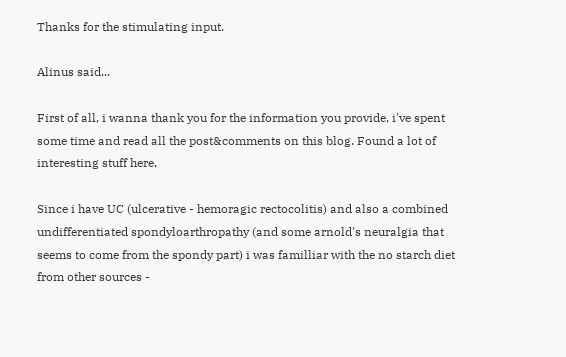Thanks for the stimulating input.

Alinus said...

First of all, i wanna thank you for the information you provide, i've spent some time and read all the post&comments on this blog. Found a lot of interesting stuff here.

Since i have UC (ulcerative - hemoragic rectocolitis) and also a combined undifferentiated spondyloarthropathy (and some arnold's neuralgia that seems to come from the spondy part) i was familliar with the no starch diet from other sources -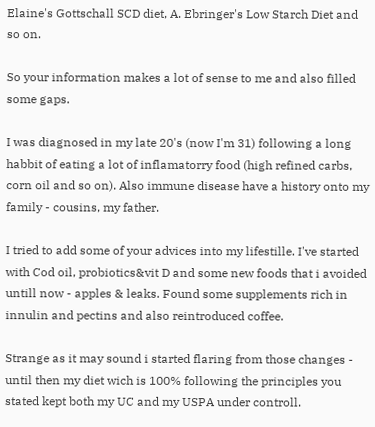Elaine's Gottschall SCD diet, A. Ebringer's Low Starch Diet and so on.

So your information makes a lot of sense to me and also filled some gaps.

I was diagnosed in my late 20's (now I'm 31) following a long habbit of eating a lot of inflamatorry food (high refined carbs, corn oil and so on). Also immune disease have a history onto my family - cousins, my father.

I tried to add some of your advices into my lifestille. I've started with Cod oil, probiotics&vit D and some new foods that i avoided untill now - apples & leaks. Found some supplements rich in innulin and pectins and also reintroduced coffee.

Strange as it may sound i started flaring from those changes - until then my diet wich is 100% following the principles you stated kept both my UC and my USPA under controll.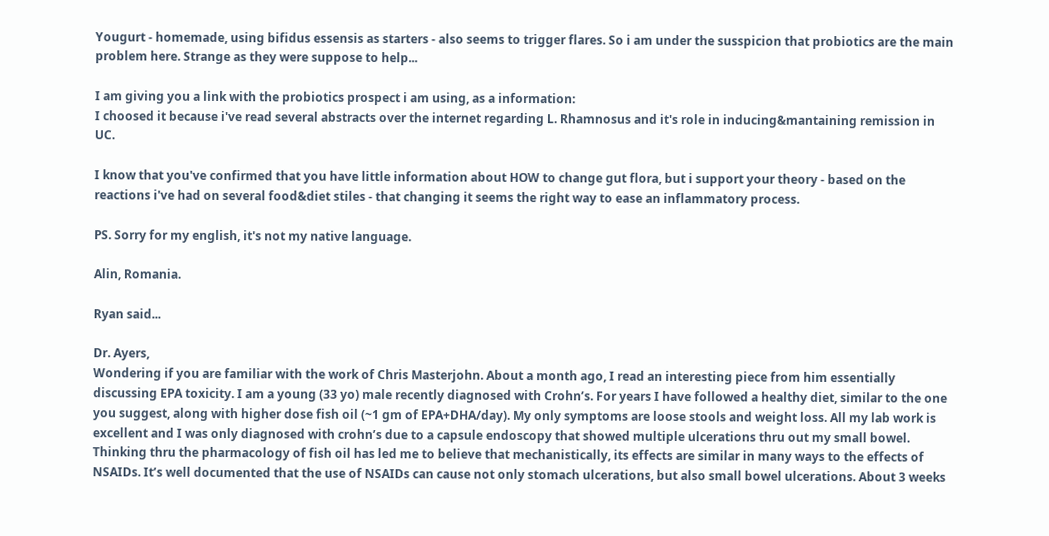Yougurt - homemade, using bifidus essensis as starters - also seems to trigger flares. So i am under the susspicion that probiotics are the main problem here. Strange as they were suppose to help...

I am giving you a link with the probiotics prospect i am using, as a information:
I choosed it because i've read several abstracts over the internet regarding L. Rhamnosus and it's role in inducing&mantaining remission in UC.

I know that you've confirmed that you have little information about HOW to change gut flora, but i support your theory - based on the reactions i've had on several food&diet stiles - that changing it seems the right way to ease an inflammatory process.

PS. Sorry for my english, it's not my native language.

Alin, Romania.

Ryan said...

Dr. Ayers,
Wondering if you are familiar with the work of Chris Masterjohn. About a month ago, I read an interesting piece from him essentially discussing EPA toxicity. I am a young (33 yo) male recently diagnosed with Crohn’s. For years I have followed a healthy diet, similar to the one you suggest, along with higher dose fish oil (~1 gm of EPA+DHA/day). My only symptoms are loose stools and weight loss. All my lab work is excellent and I was only diagnosed with crohn’s due to a capsule endoscopy that showed multiple ulcerations thru out my small bowel. Thinking thru the pharmacology of fish oil has led me to believe that mechanistically, its effects are similar in many ways to the effects of NSAIDs. It’s well documented that the use of NSAIDs can cause not only stomach ulcerations, but also small bowel ulcerations. About 3 weeks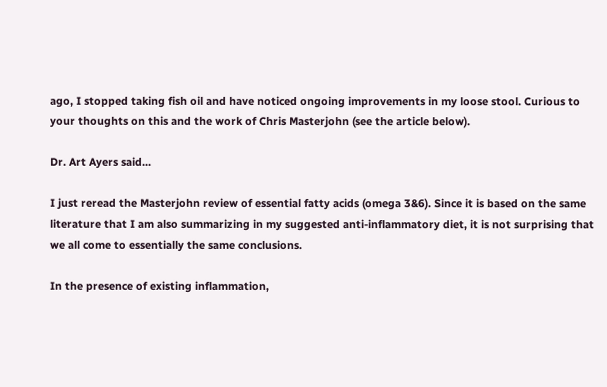ago, I stopped taking fish oil and have noticed ongoing improvements in my loose stool. Curious to your thoughts on this and the work of Chris Masterjohn (see the article below).

Dr. Art Ayers said...

I just reread the Masterjohn review of essential fatty acids (omega 3&6). Since it is based on the same literature that I am also summarizing in my suggested anti-inflammatory diet, it is not surprising that we all come to essentially the same conclusions.

In the presence of existing inflammation,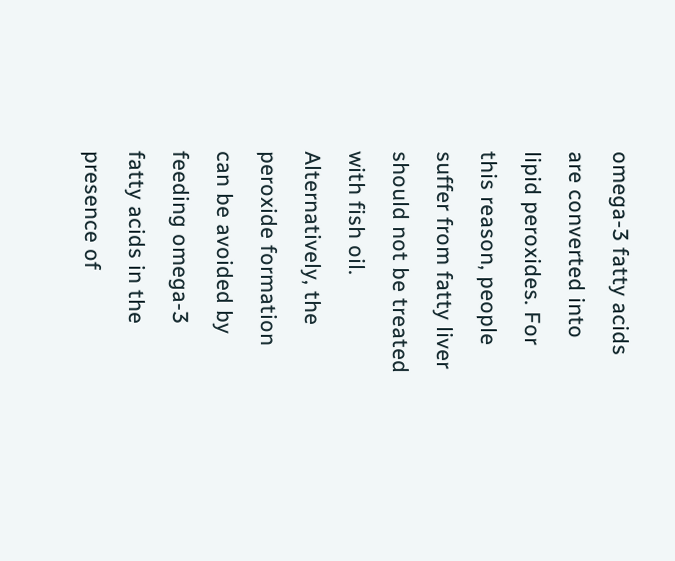omega-3 fatty acids are converted into lipid peroxides. For this reason, people suffer from fatty liver should not be treated with fish oil. Alternatively, the peroxide formation can be avoided by feeding omega-3 fatty acids in the presence of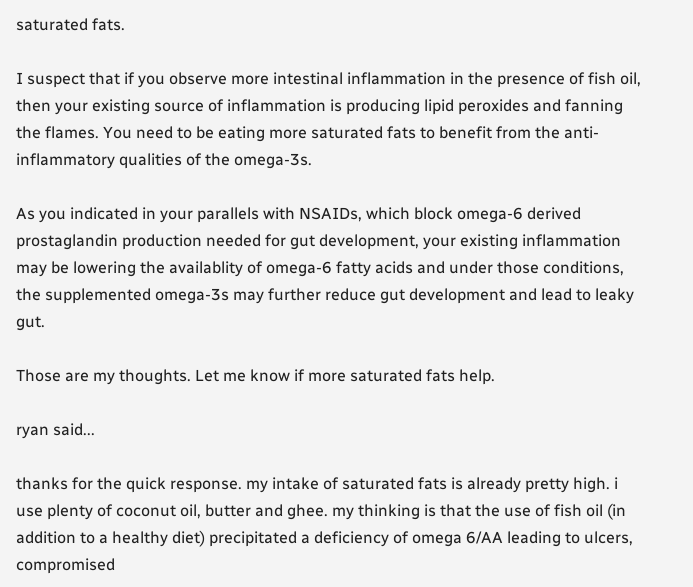saturated fats.

I suspect that if you observe more intestinal inflammation in the presence of fish oil, then your existing source of inflammation is producing lipid peroxides and fanning the flames. You need to be eating more saturated fats to benefit from the anti-inflammatory qualities of the omega-3s.

As you indicated in your parallels with NSAIDs, which block omega-6 derived prostaglandin production needed for gut development, your existing inflammation may be lowering the availablity of omega-6 fatty acids and under those conditions, the supplemented omega-3s may further reduce gut development and lead to leaky gut.

Those are my thoughts. Let me know if more saturated fats help.

ryan said...

thanks for the quick response. my intake of saturated fats is already pretty high. i use plenty of coconut oil, butter and ghee. my thinking is that the use of fish oil (in addition to a healthy diet) precipitated a deficiency of omega 6/AA leading to ulcers, compromised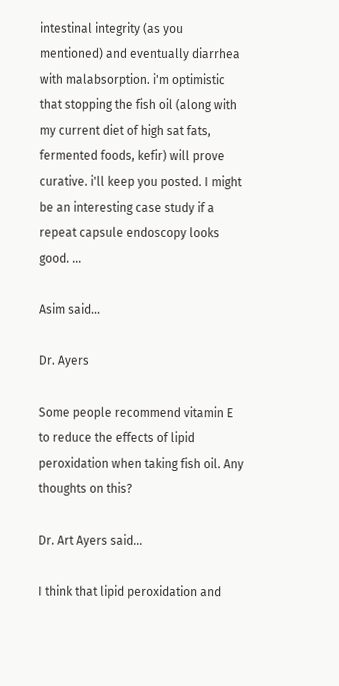intestinal integrity (as you mentioned) and eventually diarrhea with malabsorption. i'm optimistic that stopping the fish oil (along with my current diet of high sat fats, fermented foods, kefir) will prove curative. i'll keep you posted. I might be an interesting case study if a repeat capsule endoscopy looks good. ...

Asim said...

Dr. Ayers

Some people recommend vitamin E to reduce the effects of lipid peroxidation when taking fish oil. Any thoughts on this?

Dr. Art Ayers said...

I think that lipid peroxidation and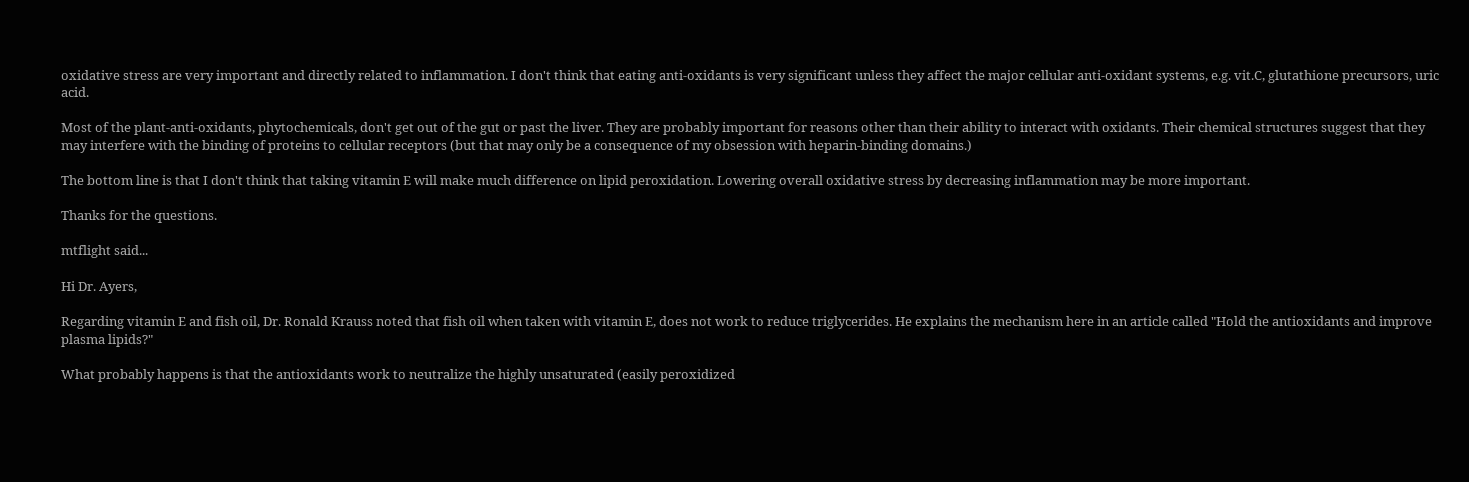oxidative stress are very important and directly related to inflammation. I don't think that eating anti-oxidants is very significant unless they affect the major cellular anti-oxidant systems, e.g. vit.C, glutathione precursors, uric acid.

Most of the plant-anti-oxidants, phytochemicals, don't get out of the gut or past the liver. They are probably important for reasons other than their ability to interact with oxidants. Their chemical structures suggest that they may interfere with the binding of proteins to cellular receptors (but that may only be a consequence of my obsession with heparin-binding domains.)

The bottom line is that I don't think that taking vitamin E will make much difference on lipid peroxidation. Lowering overall oxidative stress by decreasing inflammation may be more important.

Thanks for the questions.

mtflight said...

Hi Dr. Ayers,

Regarding vitamin E and fish oil, Dr. Ronald Krauss noted that fish oil when taken with vitamin E, does not work to reduce triglycerides. He explains the mechanism here in an article called "Hold the antioxidants and improve plasma lipids?"

What probably happens is that the antioxidants work to neutralize the highly unsaturated (easily peroxidized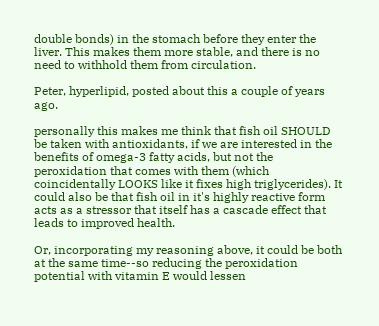double bonds) in the stomach before they enter the liver. This makes them more stable, and there is no need to withhold them from circulation.

Peter, hyperlipid, posted about this a couple of years ago.

personally this makes me think that fish oil SHOULD be taken with antioxidants, if we are interested in the benefits of omega-3 fatty acids, but not the peroxidation that comes with them (which coincidentally LOOKS like it fixes high triglycerides). It could also be that fish oil in it's highly reactive form acts as a stressor that itself has a cascade effect that leads to improved health.

Or, incorporating my reasoning above, it could be both at the same time--so reducing the peroxidation potential with vitamin E would lessen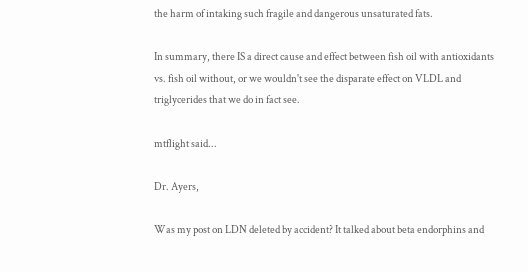the harm of intaking such fragile and dangerous unsaturated fats.

In summary, there IS a direct cause and effect between fish oil with antioxidants vs. fish oil without, or we wouldn't see the disparate effect on VLDL and triglycerides that we do in fact see.

mtflight said...

Dr. Ayers,

Was my post on LDN deleted by accident? It talked about beta endorphins and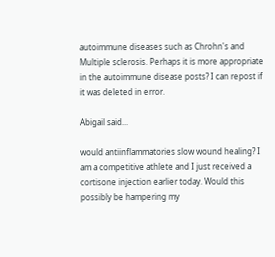autoimmune diseases such as Chrohn's and Multiple sclerosis. Perhaps it is more appropriate in the autoimmune disease posts? I can repost if it was deleted in error.

Abigail said...

would antiinflammatories slow wound healing? I am a competitive athlete and I just received a cortisone injection earlier today. Would this possibly be hampering my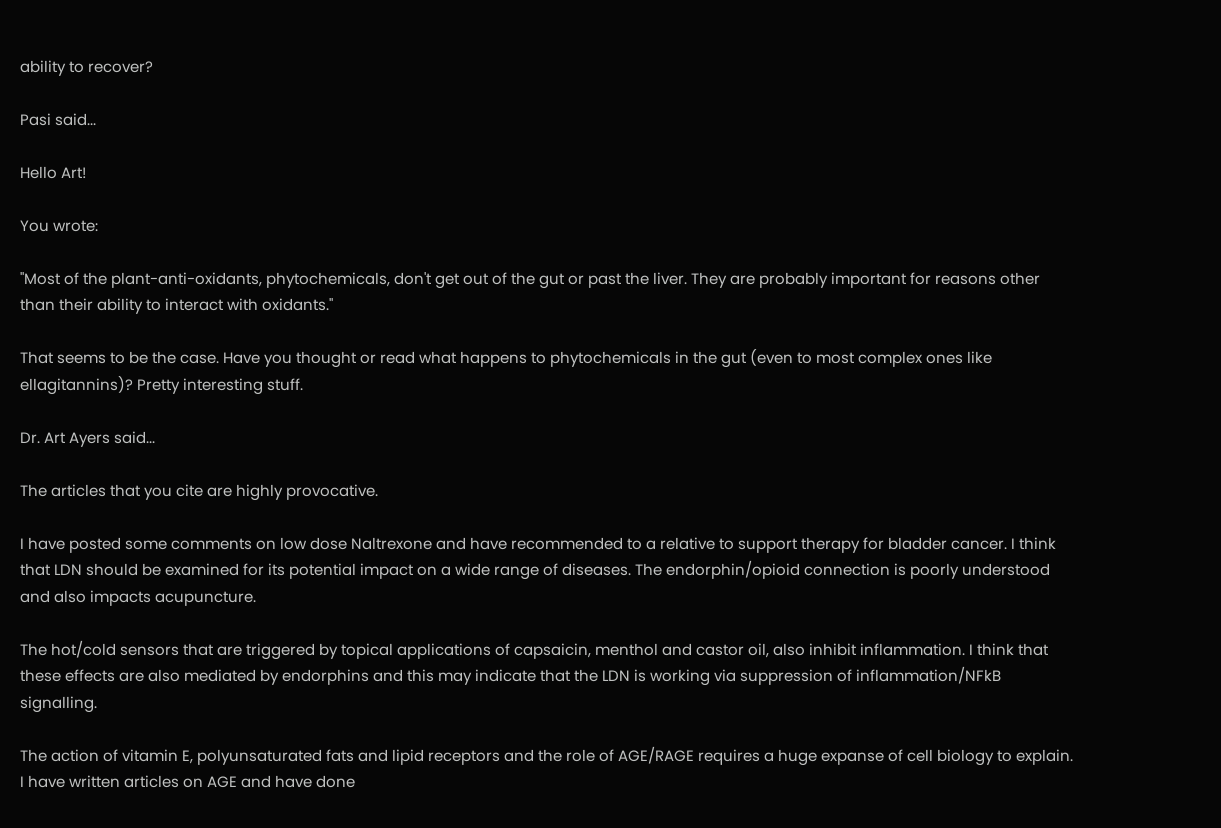ability to recover?

Pasi said...

Hello Art!

You wrote:

"Most of the plant-anti-oxidants, phytochemicals, don't get out of the gut or past the liver. They are probably important for reasons other than their ability to interact with oxidants."

That seems to be the case. Have you thought or read what happens to phytochemicals in the gut (even to most complex ones like ellagitannins)? Pretty interesting stuff.

Dr. Art Ayers said...

The articles that you cite are highly provocative.

I have posted some comments on low dose Naltrexone and have recommended to a relative to support therapy for bladder cancer. I think that LDN should be examined for its potential impact on a wide range of diseases. The endorphin/opioid connection is poorly understood and also impacts acupuncture.

The hot/cold sensors that are triggered by topical applications of capsaicin, menthol and castor oil, also inhibit inflammation. I think that these effects are also mediated by endorphins and this may indicate that the LDN is working via suppression of inflammation/NFkB signalling.

The action of vitamin E, polyunsaturated fats and lipid receptors and the role of AGE/RAGE requires a huge expanse of cell biology to explain. I have written articles on AGE and have done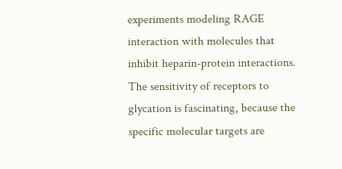experiments modeling RAGE interaction with molecules that inhibit heparin-protein interactions. The sensitivity of receptors to glycation is fascinating, because the specific molecular targets are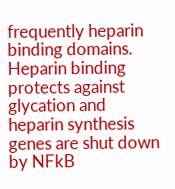frequently heparin binding domains. Heparin binding protects against glycation and heparin synthesis genes are shut down by NFkB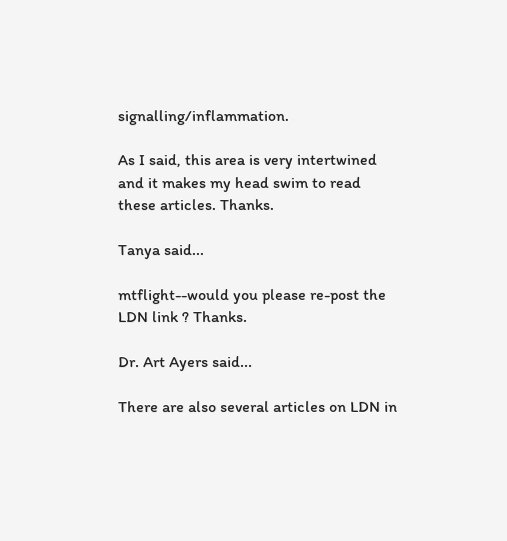signalling/inflammation.

As I said, this area is very intertwined and it makes my head swim to read these articles. Thanks.

Tanya said...

mtflight--would you please re-post the LDN link ? Thanks.

Dr. Art Ayers said...

There are also several articles on LDN in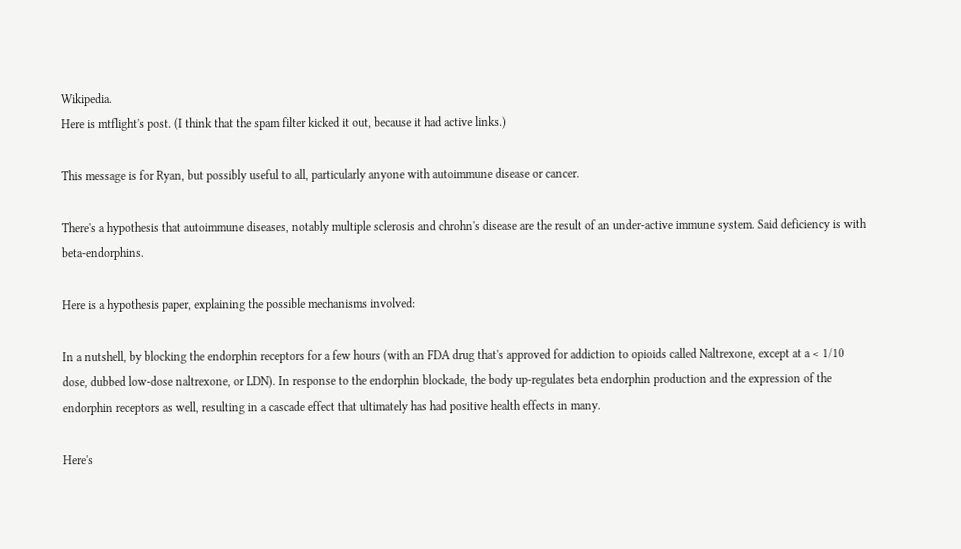Wikipedia.
Here is mtflight's post. (I think that the spam filter kicked it out, because it had active links.)

This message is for Ryan, but possibly useful to all, particularly anyone with autoimmune disease or cancer.

There's a hypothesis that autoimmune diseases, notably multiple sclerosis and chrohn's disease are the result of an under-active immune system. Said deficiency is with beta-endorphins.

Here is a hypothesis paper, explaining the possible mechanisms involved:

In a nutshell, by blocking the endorphin receptors for a few hours (with an FDA drug that's approved for addiction to opioids called Naltrexone, except at a < 1/10 dose, dubbed low-dose naltrexone, or LDN). In response to the endorphin blockade, the body up-regulates beta endorphin production and the expression of the endorphin receptors as well, resulting in a cascade effect that ultimately has had positive health effects in many.

Here's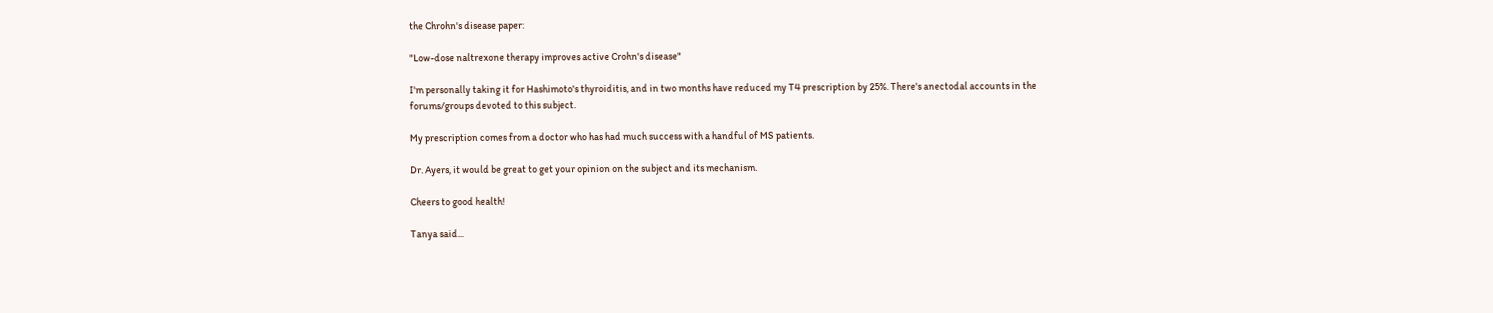the Chrohn's disease paper:

"Low-dose naltrexone therapy improves active Crohn's disease"

I'm personally taking it for Hashimoto's thyroiditis, and in two months have reduced my T4 prescription by 25%. There's anectodal accounts in the forums/groups devoted to this subject.

My prescription comes from a doctor who has had much success with a handful of MS patients.

Dr. Ayers, it would be great to get your opinion on the subject and its mechanism.

Cheers to good health!

Tanya said...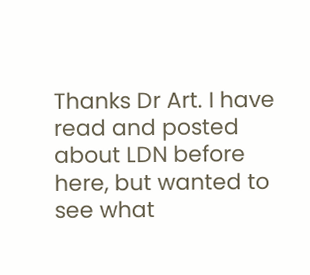Thanks Dr Art. I have read and posted about LDN before here, but wanted to see what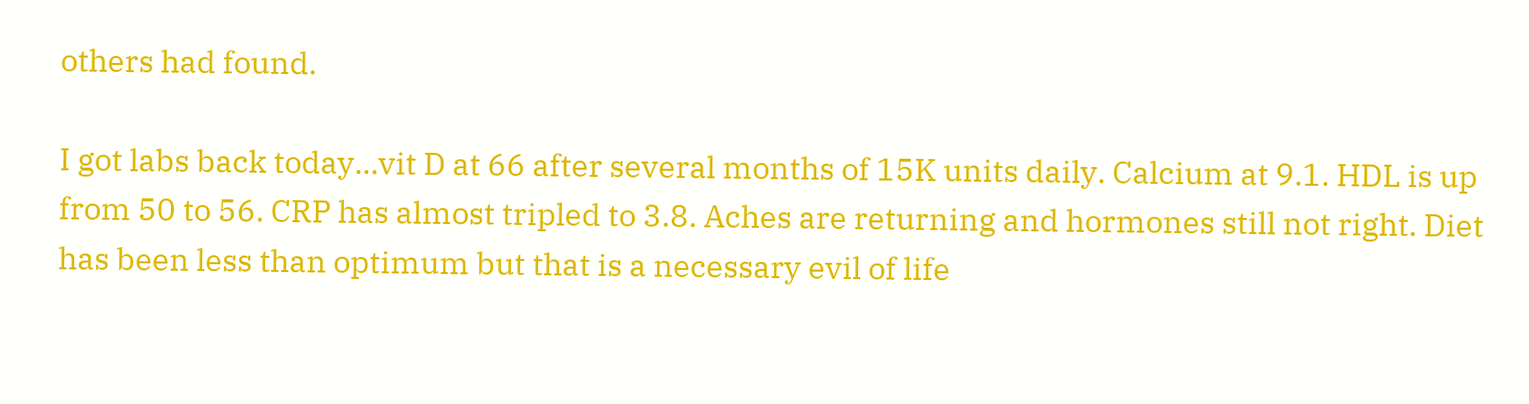others had found.

I got labs back today...vit D at 66 after several months of 15K units daily. Calcium at 9.1. HDL is up from 50 to 56. CRP has almost tripled to 3.8. Aches are returning and hormones still not right. Diet has been less than optimum but that is a necessary evil of life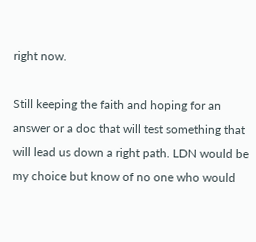right now.

Still keeping the faith and hoping for an answer or a doc that will test something that will lead us down a right path. LDN would be my choice but know of no one who would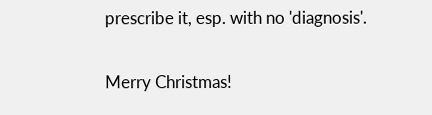prescribe it, esp. with no 'diagnosis'.

Merry Christmas!